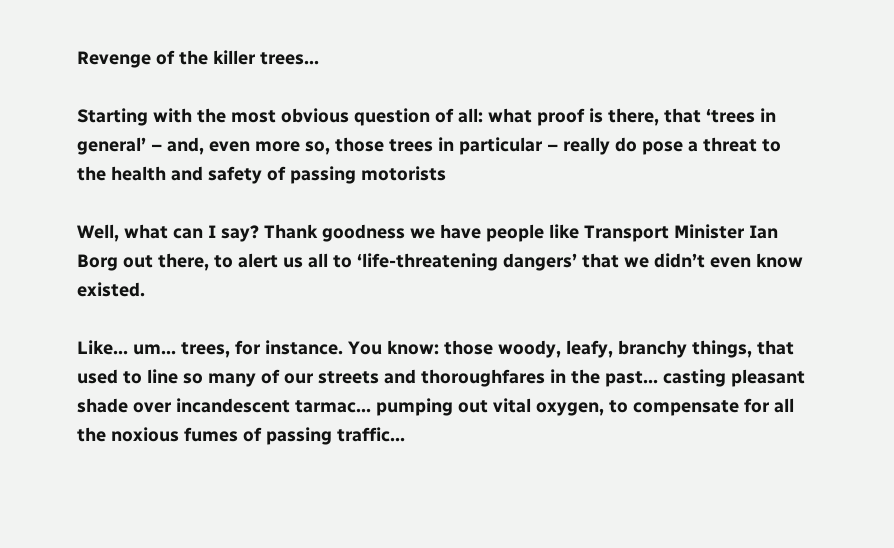Revenge of the killer trees...

Starting with the most obvious question of all: what proof is there, that ‘trees in general’ – and, even more so, those trees in particular – really do pose a threat to the health and safety of passing motorists

Well, what can I say? Thank goodness we have people like Transport Minister Ian Borg out there, to alert us all to ‘life-threatening dangers’ that we didn’t even know existed.

Like… um… trees, for instance. You know: those woody, leafy, branchy things, that used to line so many of our streets and thoroughfares in the past… casting pleasant shade over incandescent tarmac… pumping out vital oxygen, to compensate for all the noxious fumes of passing traffic…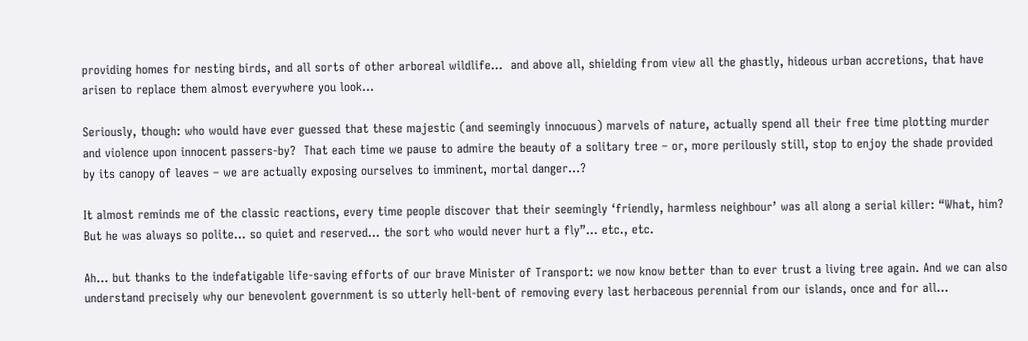providing homes for nesting birds, and all sorts of other arboreal wildlife…  and above all, shielding from view all the ghastly, hideous urban accretions, that have arisen to replace them almost everywhere you look…

Seriously, though: who would have ever guessed that these majestic (and seemingly innocuous) marvels of nature, actually spend all their free time plotting murder and violence upon innocent passers-by?  That each time we pause to admire the beauty of a solitary tree – or, more perilously still, stop to enjoy the shade provided by its canopy of leaves – we are actually exposing ourselves to imminent, mortal danger…?

It almost reminds me of the classic reactions, every time people discover that their seemingly ‘friendly, harmless neighbour’ was all along a serial killer: “What, him? But he was always so polite… so quiet and reserved… the sort who would never hurt a fly”… etc., etc.

Ah… but thanks to the indefatigable life-saving efforts of our brave Minister of Transport: we now know better than to ever trust a living tree again. And we can also understand precisely why our benevolent government is so utterly hell-bent of removing every last herbaceous perennial from our islands, once and for all…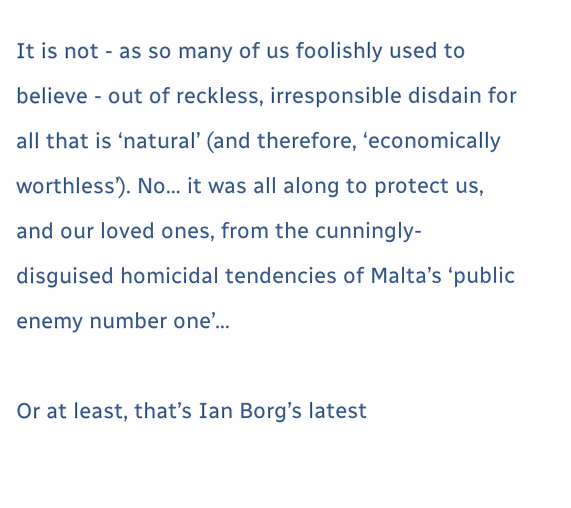It is not - as so many of us foolishly used to believe - out of reckless, irresponsible disdain for all that is ‘natural’ (and therefore, ‘economically worthless’). No… it was all along to protect us, and our loved ones, from the cunningly-disguised homicidal tendencies of Malta’s ‘public enemy number one’…

Or at least, that’s Ian Borg’s latest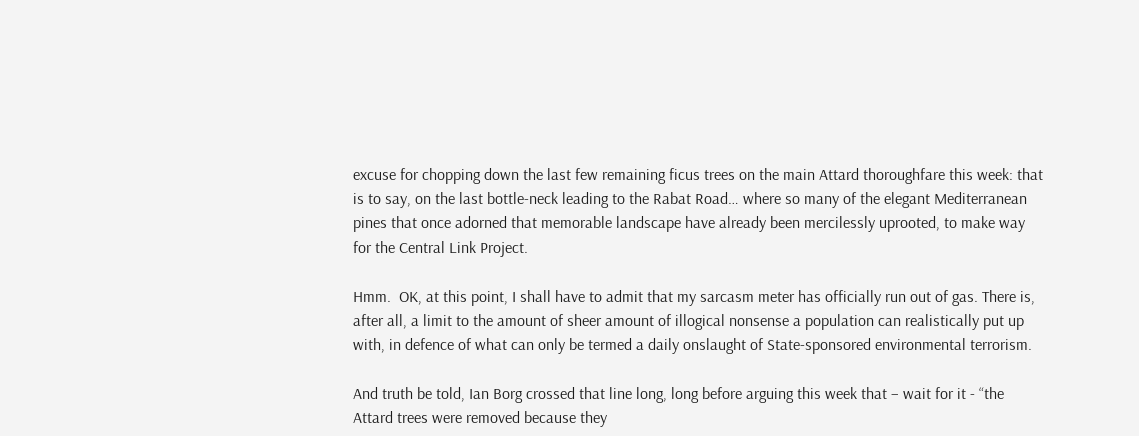excuse for chopping down the last few remaining ficus trees on the main Attard thoroughfare this week: that is to say, on the last bottle-neck leading to the Rabat Road… where so many of the elegant Mediterranean pines that once adorned that memorable landscape have already been mercilessly uprooted, to make way for the Central Link Project.

Hmm.  OK, at this point, I shall have to admit that my sarcasm meter has officially run out of gas. There is, after all, a limit to the amount of sheer amount of illogical nonsense a population can realistically put up with, in defence of what can only be termed a daily onslaught of State-sponsored environmental terrorism.

And truth be told, Ian Borg crossed that line long, long before arguing this week that – wait for it - “the Attard trees were removed because they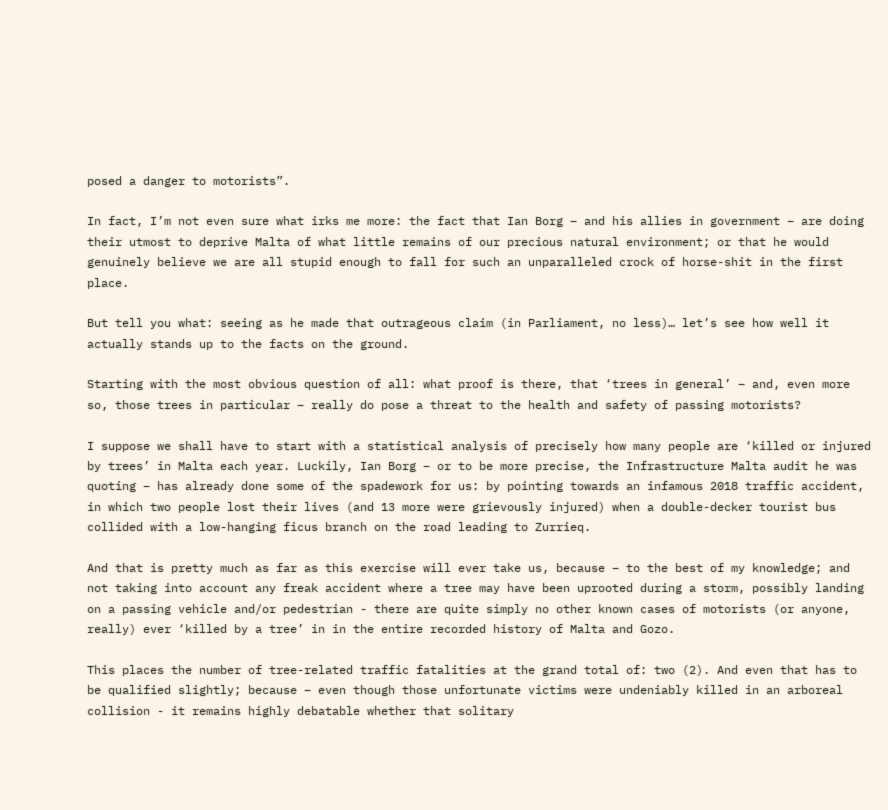posed a danger to motorists”.

In fact, I’m not even sure what irks me more: the fact that Ian Borg – and his allies in government – are doing their utmost to deprive Malta of what little remains of our precious natural environment; or that he would genuinely believe we are all stupid enough to fall for such an unparalleled crock of horse-shit in the first place.

But tell you what: seeing as he made that outrageous claim (in Parliament, no less)… let’s see how well it actually stands up to the facts on the ground.

Starting with the most obvious question of all: what proof is there, that ‘trees in general’ – and, even more so, those trees in particular – really do pose a threat to the health and safety of passing motorists?

I suppose we shall have to start with a statistical analysis of precisely how many people are ‘killed or injured by trees’ in Malta each year. Luckily, Ian Borg – or to be more precise, the Infrastructure Malta audit he was quoting – has already done some of the spadework for us: by pointing towards an infamous 2018 traffic accident, in which two people lost their lives (and 13 more were grievously injured) when a double-decker tourist bus collided with a low-hanging ficus branch on the road leading to Zurrieq.

And that is pretty much as far as this exercise will ever take us, because – to the best of my knowledge; and not taking into account any freak accident where a tree may have been uprooted during a storm, possibly landing on a passing vehicle and/or pedestrian - there are quite simply no other known cases of motorists (or anyone, really) ever ‘killed by a tree’ in in the entire recorded history of Malta and Gozo.

This places the number of tree-related traffic fatalities at the grand total of: two (2). And even that has to be qualified slightly; because – even though those unfortunate victims were undeniably killed in an arboreal collision - it remains highly debatable whether that solitary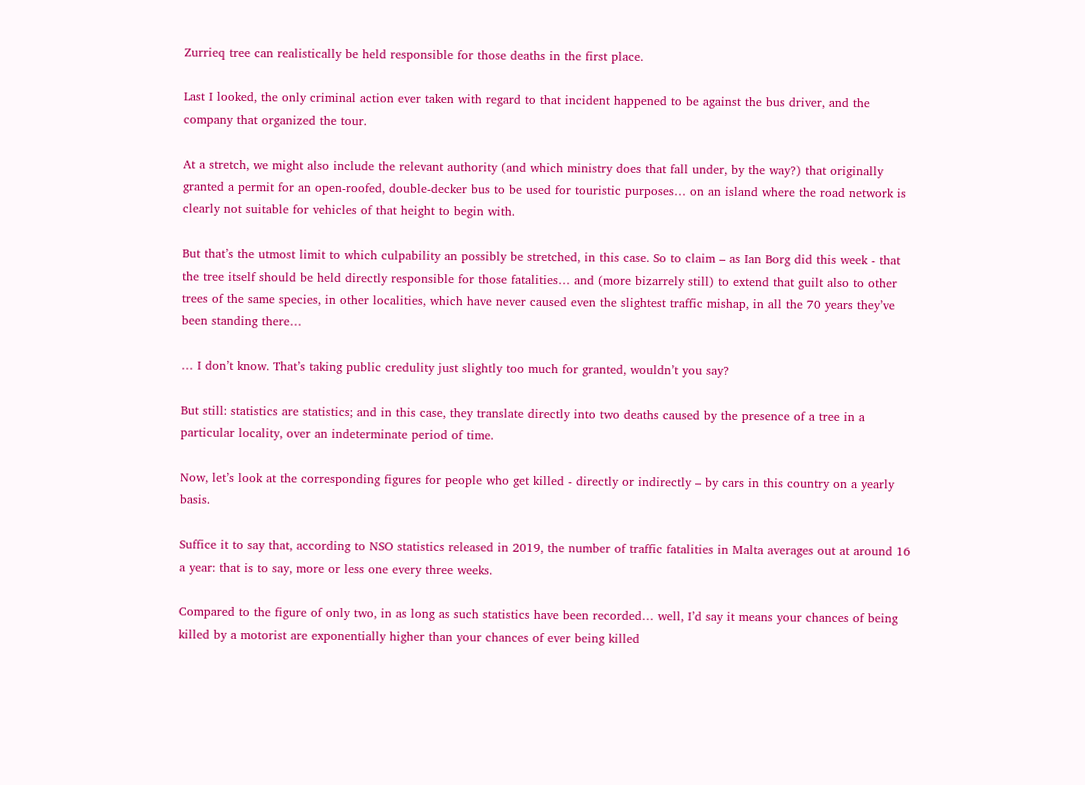Zurrieq tree can realistically be held responsible for those deaths in the first place.

Last I looked, the only criminal action ever taken with regard to that incident happened to be against the bus driver, and the company that organized the tour.

At a stretch, we might also include the relevant authority (and which ministry does that fall under, by the way?) that originally granted a permit for an open-roofed, double-decker bus to be used for touristic purposes… on an island where the road network is clearly not suitable for vehicles of that height to begin with.

But that’s the utmost limit to which culpability an possibly be stretched, in this case. So to claim – as Ian Borg did this week - that the tree itself should be held directly responsible for those fatalities… and (more bizarrely still) to extend that guilt also to other trees of the same species, in other localities, which have never caused even the slightest traffic mishap, in all the 70 years they’ve been standing there…

… I don’t know. That’s taking public credulity just slightly too much for granted, wouldn’t you say?

But still: statistics are statistics; and in this case, they translate directly into two deaths caused by the presence of a tree in a particular locality, over an indeterminate period of time.

Now, let’s look at the corresponding figures for people who get killed - directly or indirectly – by cars in this country on a yearly basis.

Suffice it to say that, according to NSO statistics released in 2019, the number of traffic fatalities in Malta averages out at around 16 a year: that is to say, more or less one every three weeks.

Compared to the figure of only two, in as long as such statistics have been recorded… well, I’d say it means your chances of being killed by a motorist are exponentially higher than your chances of ever being killed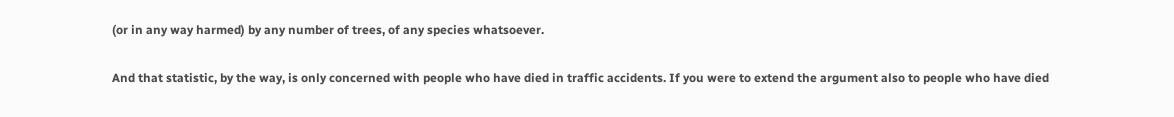(or in any way harmed) by any number of trees, of any species whatsoever.

And that statistic, by the way, is only concerned with people who have died in traffic accidents. If you were to extend the argument also to people who have died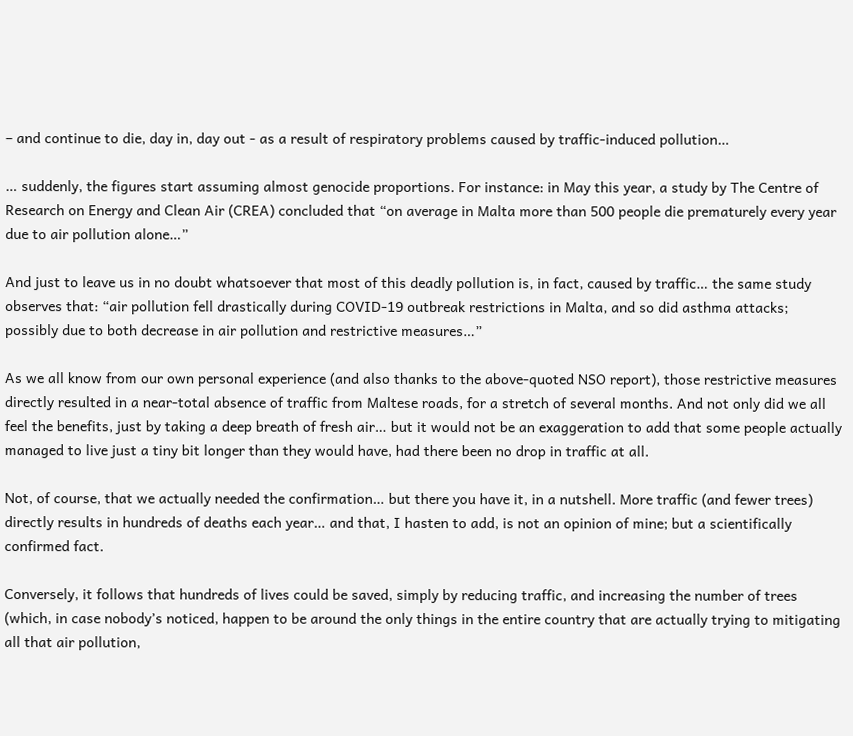– and continue to die, day in, day out - as a result of respiratory problems caused by traffic-induced pollution…

… suddenly, the figures start assuming almost genocide proportions. For instance: in May this year, a study by The Centre of Research on Energy and Clean Air (CREA) concluded that “on average in Malta more than 500 people die prematurely every year due to air pollution alone…”

And just to leave us in no doubt whatsoever that most of this deadly pollution is, in fact, caused by traffic… the same study observes that: “air pollution fell drastically during COVID-19 outbreak restrictions in Malta, and so did asthma attacks; possibly due to both decrease in air pollution and restrictive measures…”

As we all know from our own personal experience (and also thanks to the above-quoted NSO report), those restrictive measures directly resulted in a near-total absence of traffic from Maltese roads, for a stretch of several months. And not only did we all feel the benefits, just by taking a deep breath of fresh air… but it would not be an exaggeration to add that some people actually managed to live just a tiny bit longer than they would have, had there been no drop in traffic at all.

Not, of course, that we actually needed the confirmation… but there you have it, in a nutshell. More traffic (and fewer trees) directly results in hundreds of deaths each year… and that, I hasten to add, is not an opinion of mine; but a scientifically confirmed fact.

Conversely, it follows that hundreds of lives could be saved, simply by reducing traffic, and increasing the number of trees (which, in case nobody’s noticed, happen to be around the only things in the entire country that are actually trying to mitigating all that air pollution,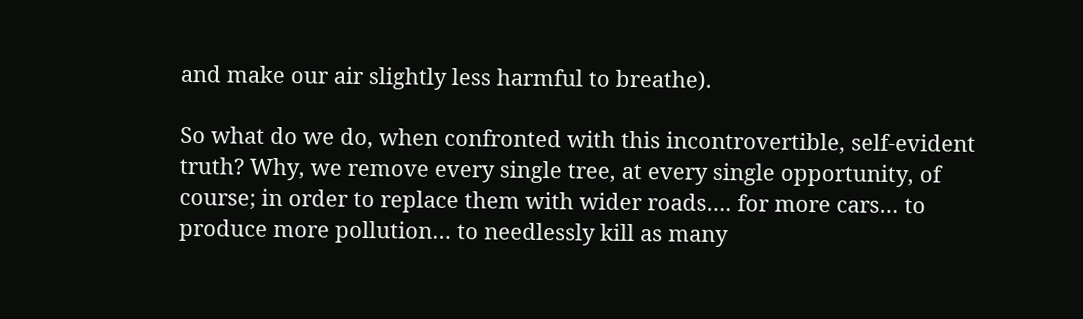and make our air slightly less harmful to breathe).

So what do we do, when confronted with this incontrovertible, self-evident truth? Why, we remove every single tree, at every single opportunity, of course; in order to replace them with wider roads…. for more cars… to produce more pollution… to needlessly kill as many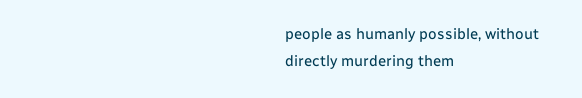people as humanly possible, without directly murdering them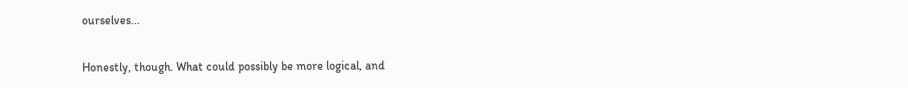ourselves...

Honestly, though. What could possibly be more logical, and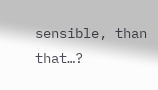sensible, than that…?